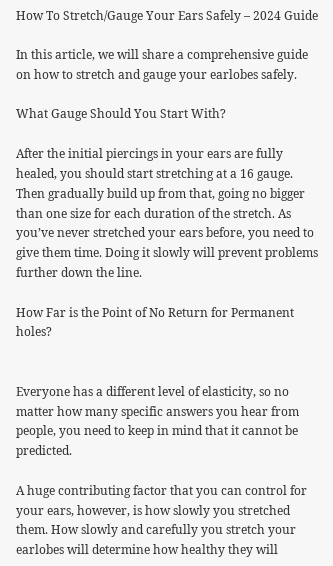How To Stretch/Gauge Your Ears Safely – 2024 Guide

In this article, we will share a comprehensive guide on how to stretch and gauge your earlobes safely.

What Gauge Should You Start With?

After the initial piercings in your ears are fully healed, you should start stretching at a 16 gauge. Then gradually build up from that, going no bigger than one size for each duration of the stretch. As you’ve never stretched your ears before, you need to give them time. Doing it slowly will prevent problems further down the line.

How Far is the Point of No Return for Permanent holes?


Everyone has a different level of elasticity, so no matter how many specific answers you hear from people, you need to keep in mind that it cannot be predicted.

A huge contributing factor that you can control for your ears, however, is how slowly you stretched them. How slowly and carefully you stretch your earlobes will determine how healthy they will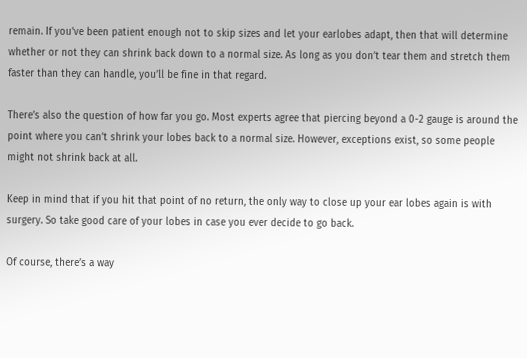remain. If you’ve been patient enough not to skip sizes and let your earlobes adapt, then that will determine whether or not they can shrink back down to a normal size. As long as you don’t tear them and stretch them faster than they can handle, you’ll be fine in that regard.

There’s also the question of how far you go. Most experts agree that piercing beyond a 0-2 gauge is around the point where you can’t shrink your lobes back to a normal size. However, exceptions exist, so some people might not shrink back at all.

Keep in mind that if you hit that point of no return, the only way to close up your ear lobes again is with surgery. So take good care of your lobes in case you ever decide to go back.

Of course, there’s a way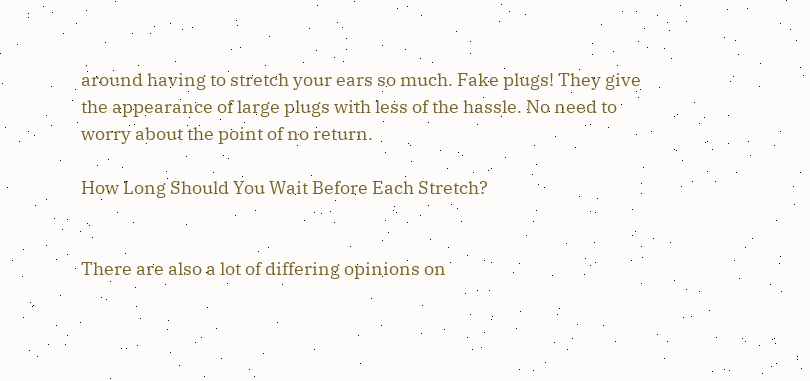around having to stretch your ears so much. Fake plugs! They give the appearance of large plugs with less of the hassle. No need to worry about the point of no return.

How Long Should You Wait Before Each Stretch?


There are also a lot of differing opinions on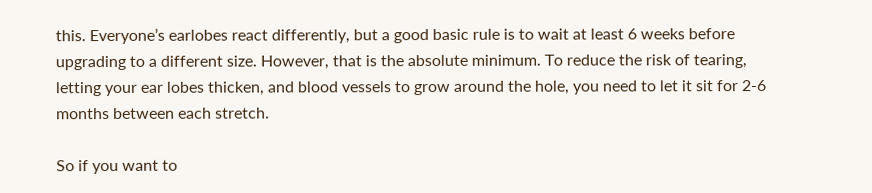this. Everyone’s earlobes react differently, but a good basic rule is to wait at least 6 weeks before upgrading to a different size. However, that is the absolute minimum. To reduce the risk of tearing, letting your ear lobes thicken, and blood vessels to grow around the hole, you need to let it sit for 2-6 months between each stretch.

So if you want to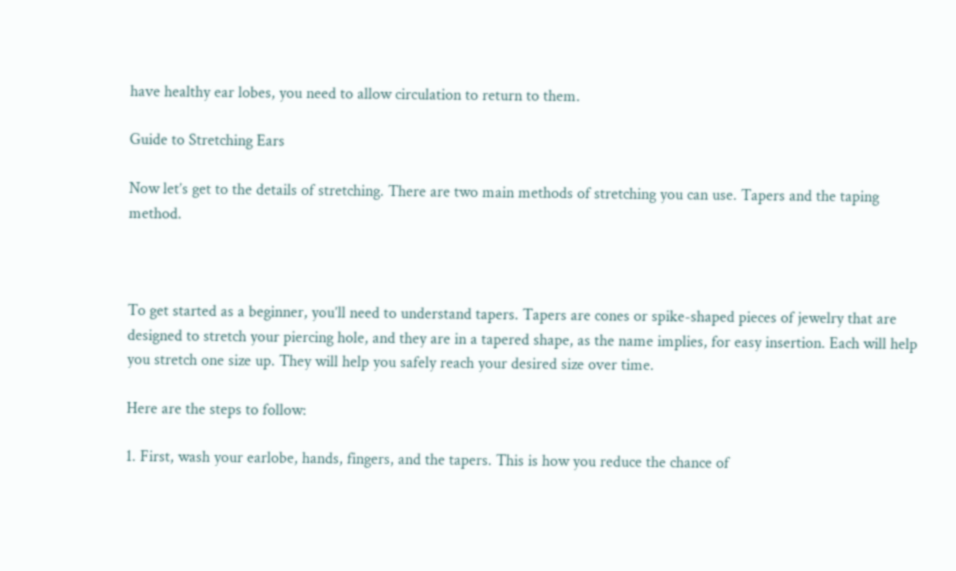have healthy ear lobes, you need to allow circulation to return to them.

Guide to Stretching Ears

Now let’s get to the details of stretching. There are two main methods of stretching you can use. Tapers and the taping method.



To get started as a beginner, you’ll need to understand tapers. Tapers are cones or spike-shaped pieces of jewelry that are designed to stretch your piercing hole, and they are in a tapered shape, as the name implies, for easy insertion. Each will help you stretch one size up. They will help you safely reach your desired size over time.

Here are the steps to follow:

1. First, wash your earlobe, hands, fingers, and the tapers. This is how you reduce the chance of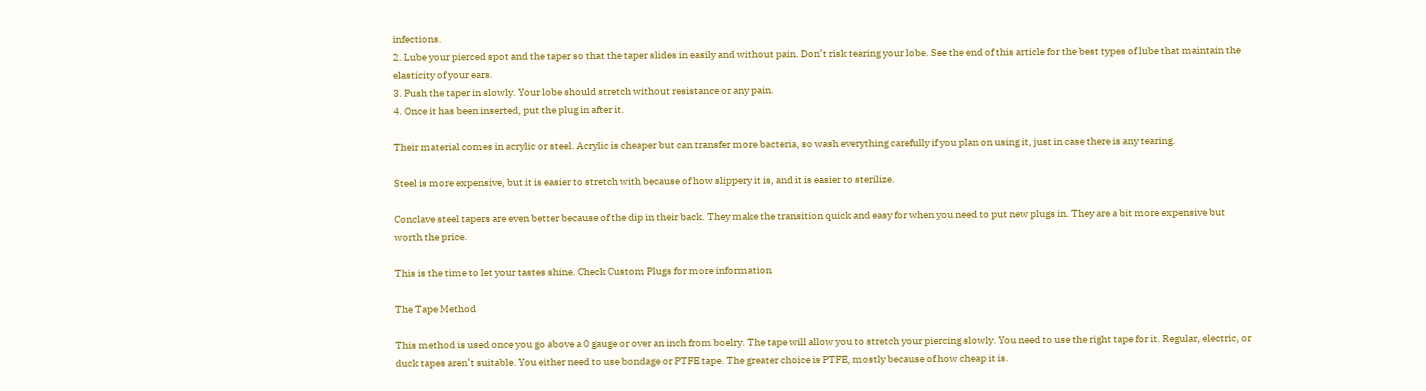infections.
2. Lube your pierced spot and the taper so that the taper slides in easily and without pain. Don’t risk tearing your lobe. See the end of this article for the best types of lube that maintain the elasticity of your ears.
3. Push the taper in slowly. Your lobe should stretch without resistance or any pain.
4. Once it has been inserted, put the plug in after it.

Their material comes in acrylic or steel. Acrylic is cheaper but can transfer more bacteria, so wash everything carefully if you plan on using it, just in case there is any tearing.

Steel is more expensive, but it is easier to stretch with because of how slippery it is, and it is easier to sterilize.

Conclave steel tapers are even better because of the dip in their back. They make the transition quick and easy for when you need to put new plugs in. They are a bit more expensive but worth the price.

This is the time to let your tastes shine. Check Custom Plugs for more information

The Tape Method

This method is used once you go above a 0 gauge or over an inch from boelry. The tape will allow you to stretch your piercing slowly. You need to use the right tape for it. Regular, electric, or duck tapes aren’t suitable. You either need to use bondage or PTFE tape. The greater choice is PTFE, mostly because of how cheap it is.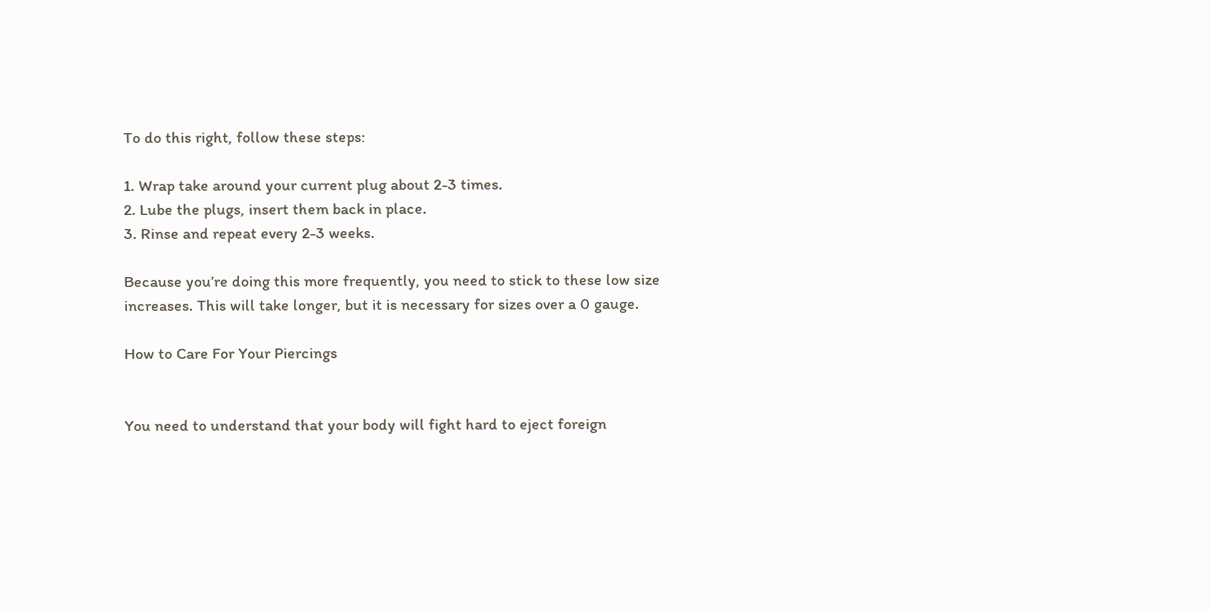To do this right, follow these steps:

1. Wrap take around your current plug about 2-3 times.
2. Lube the plugs, insert them back in place.
3. Rinse and repeat every 2-3 weeks.

Because you’re doing this more frequently, you need to stick to these low size increases. This will take longer, but it is necessary for sizes over a 0 gauge.

How to Care For Your Piercings


You need to understand that your body will fight hard to eject foreign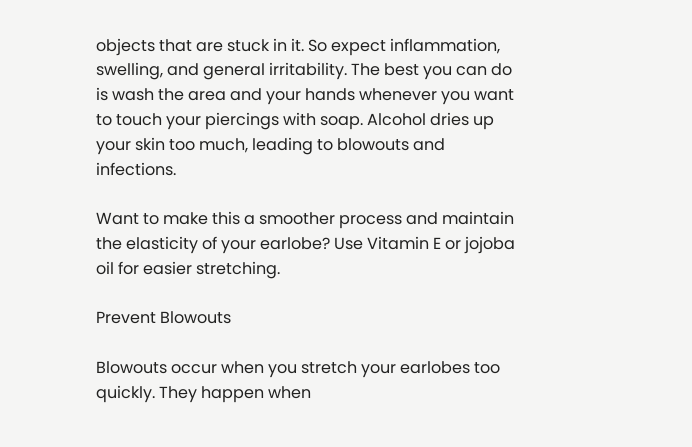objects that are stuck in it. So expect inflammation, swelling, and general irritability. The best you can do is wash the area and your hands whenever you want to touch your piercings with soap. Alcohol dries up your skin too much, leading to blowouts and infections.

Want to make this a smoother process and maintain the elasticity of your earlobe? Use Vitamin E or jojoba oil for easier stretching.

Prevent Blowouts

Blowouts occur when you stretch your earlobes too quickly. They happen when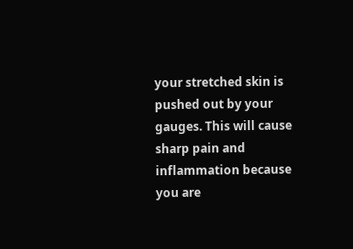your stretched skin is pushed out by your gauges. This will cause sharp pain and inflammation because you are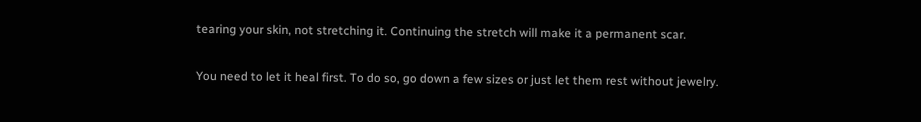tearing your skin, not stretching it. Continuing the stretch will make it a permanent scar.

You need to let it heal first. To do so, go down a few sizes or just let them rest without jewelry.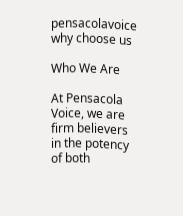pensacolavoice why choose us

Who We Are

At Pensacola Voice, we are firm believers in the potency of both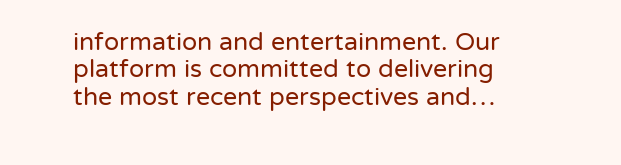information and entertainment. Our platform is committed to delivering the most recent perspectives and…